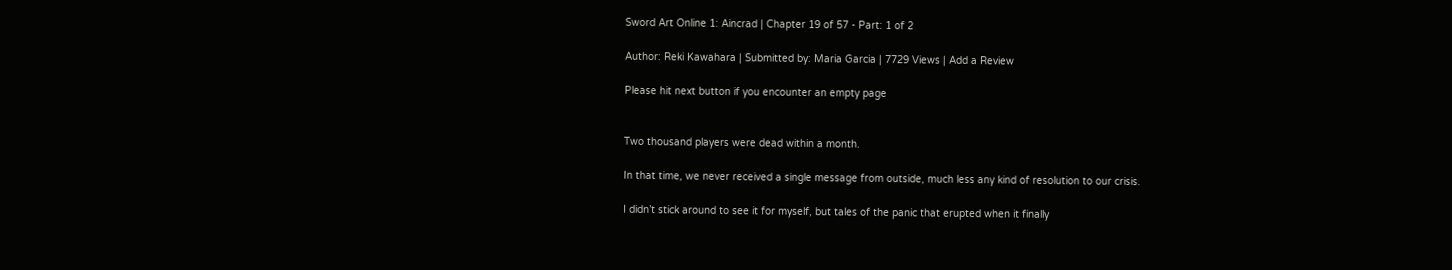Sword Art Online 1: Aincrad | Chapter 19 of 57 - Part: 1 of 2

Author: Reki Kawahara | Submitted by: Maria Garcia | 7729 Views | Add a Review

Please hit next button if you encounter an empty page


Two thousand players were dead within a month.

In that time, we never received a single message from outside, much less any kind of resolution to our crisis.

I didn’t stick around to see it for myself, but tales of the panic that erupted when it finally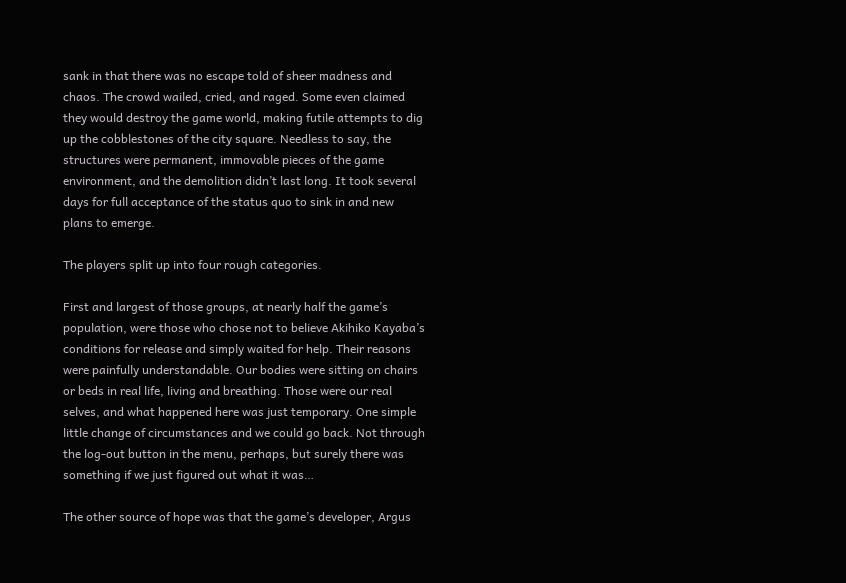sank in that there was no escape told of sheer madness and chaos. The crowd wailed, cried, and raged. Some even claimed they would destroy the game world, making futile attempts to dig up the cobblestones of the city square. Needless to say, the structures were permanent, immovable pieces of the game environment, and the demolition didn’t last long. It took several days for full acceptance of the status quo to sink in and new plans to emerge.

The players split up into four rough categories.

First and largest of those groups, at nearly half the game’s population, were those who chose not to believe Akihiko Kayaba’s conditions for release and simply waited for help. Their reasons were painfully understandable. Our bodies were sitting on chairs or beds in real life, living and breathing. Those were our real selves, and what happened here was just temporary. One simple little change of circumstances and we could go back. Not through the log-out button in the menu, perhaps, but surely there was something if we just figured out what it was…

The other source of hope was that the game’s developer, Argus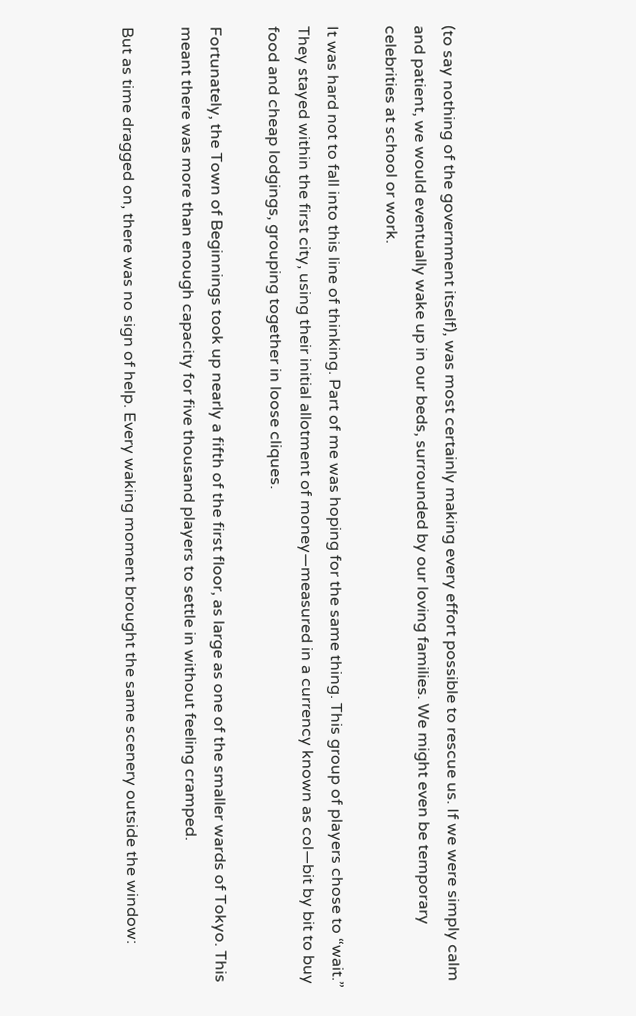(to say nothing of the government itself), was most certainly making every effort possible to rescue us. If we were simply calm and patient, we would eventually wake up in our beds, surrounded by our loving families. We might even be temporary celebrities at school or work.

It was hard not to fall into this line of thinking. Part of me was hoping for the same thing. This group of players chose to “wait.” They stayed within the first city, using their initial allotment of money—measured in a currency known as col—bit by bit to buy food and cheap lodgings, grouping together in loose cliques.

Fortunately, the Town of Beginnings took up nearly a fifth of the first floor, as large as one of the smaller wards of Tokyo. This meant there was more than enough capacity for five thousand players to settle in without feeling cramped.

But as time dragged on, there was no sign of help. Every waking moment brought the same scenery outside the window: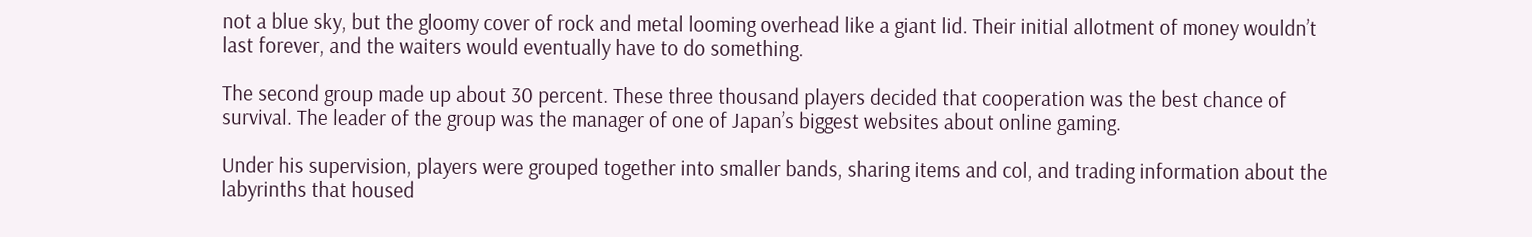not a blue sky, but the gloomy cover of rock and metal looming overhead like a giant lid. Their initial allotment of money wouldn’t last forever, and the waiters would eventually have to do something.

The second group made up about 30 percent. These three thousand players decided that cooperation was the best chance of survival. The leader of the group was the manager of one of Japan’s biggest websites about online gaming.

Under his supervision, players were grouped together into smaller bands, sharing items and col, and trading information about the labyrinths that housed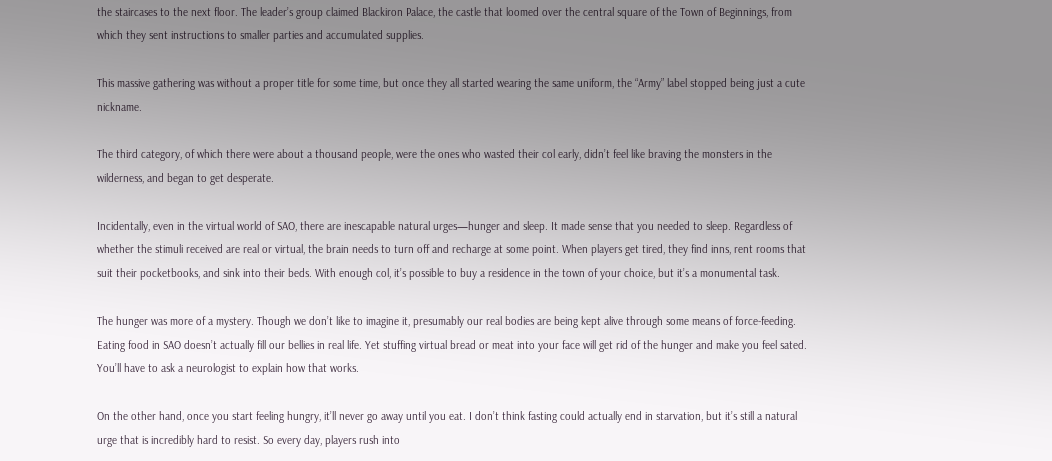the staircases to the next floor. The leader’s group claimed Blackiron Palace, the castle that loomed over the central square of the Town of Beginnings, from which they sent instructions to smaller parties and accumulated supplies.

This massive gathering was without a proper title for some time, but once they all started wearing the same uniform, the “Army” label stopped being just a cute nickname.

The third category, of which there were about a thousand people, were the ones who wasted their col early, didn’t feel like braving the monsters in the wilderness, and began to get desperate.

Incidentally, even in the virtual world of SAO, there are inescapable natural urges—hunger and sleep. It made sense that you needed to sleep. Regardless of whether the stimuli received are real or virtual, the brain needs to turn off and recharge at some point. When players get tired, they find inns, rent rooms that suit their pocketbooks, and sink into their beds. With enough col, it’s possible to buy a residence in the town of your choice, but it’s a monumental task.

The hunger was more of a mystery. Though we don’t like to imagine it, presumably our real bodies are being kept alive through some means of force-feeding. Eating food in SAO doesn’t actually fill our bellies in real life. Yet stuffing virtual bread or meat into your face will get rid of the hunger and make you feel sated. You’ll have to ask a neurologist to explain how that works.

On the other hand, once you start feeling hungry, it’ll never go away until you eat. I don’t think fasting could actually end in starvation, but it’s still a natural urge that is incredibly hard to resist. So every day, players rush into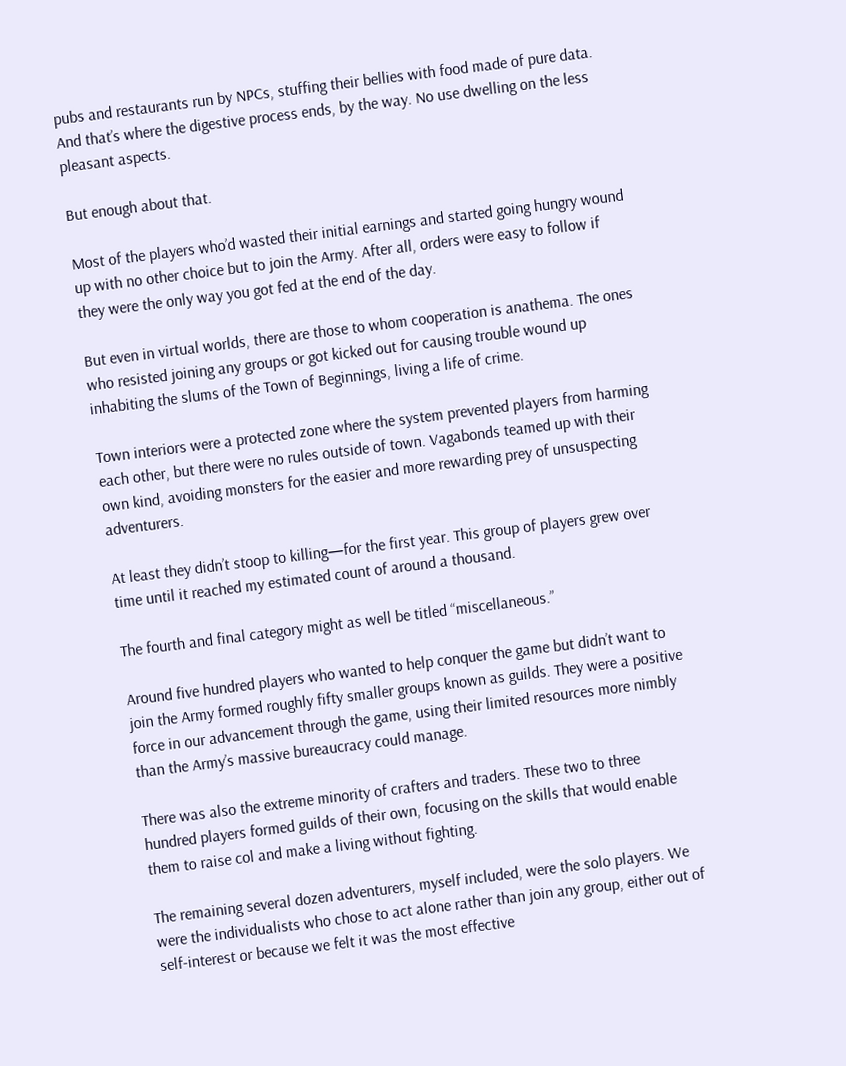pubs and restaurants run by NPCs, stuffing their bellies with food made of pure data. And that’s where the digestive process ends, by the way. No use dwelling on the less pleasant aspects.

But enough about that.

Most of the players who’d wasted their initial earnings and started going hungry wound up with no other choice but to join the Army. After all, orders were easy to follow if they were the only way you got fed at the end of the day.

But even in virtual worlds, there are those to whom cooperation is anathema. The ones who resisted joining any groups or got kicked out for causing trouble wound up inhabiting the slums of the Town of Beginnings, living a life of crime.

Town interiors were a protected zone where the system prevented players from harming each other, but there were no rules outside of town. Vagabonds teamed up with their own kind, avoiding monsters for the easier and more rewarding prey of unsuspecting adventurers.

At least they didn’t stoop to killing—for the first year. This group of players grew over time until it reached my estimated count of around a thousand.

The fourth and final category might as well be titled “miscellaneous.”

Around five hundred players who wanted to help conquer the game but didn’t want to join the Army formed roughly fifty smaller groups known as guilds. They were a positive force in our advancement through the game, using their limited resources more nimbly than the Army’s massive bureaucracy could manage.

There was also the extreme minority of crafters and traders. These two to three hundred players formed guilds of their own, focusing on the skills that would enable them to raise col and make a living without fighting.

The remaining several dozen adventurers, myself included, were the solo players. We were the individualists who chose to act alone rather than join any group, either out of self-interest or because we felt it was the most effective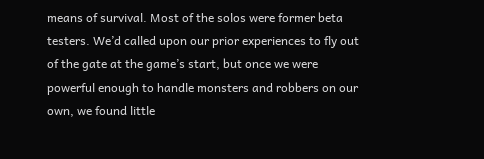means of survival. Most of the solos were former beta testers. We’d called upon our prior experiences to fly out of the gate at the game’s start, but once we were powerful enough to handle monsters and robbers on our own, we found little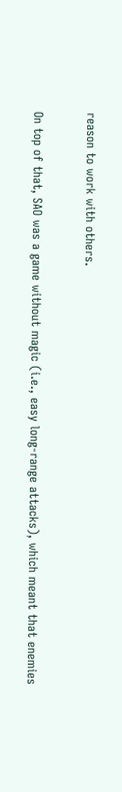reason to work with others.

On top of that, SAO was a game without magic (i.e., easy long-range attacks), which meant that enemies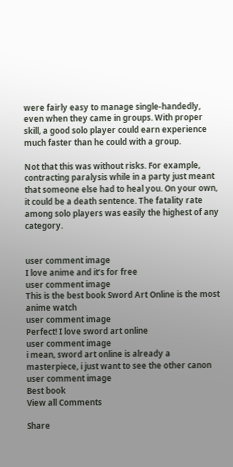were fairly easy to manage single-handedly, even when they came in groups. With proper skill, a good solo player could earn experience much faster than he could with a group.

Not that this was without risks. For example, contracting paralysis while in a party just meant that someone else had to heal you. On your own, it could be a death sentence. The fatality rate among solo players was easily the highest of any category.


user comment image
I love anime and it’s for free
user comment image
This is the best book Sword Art Online is the most anime watch
user comment image
Perfect! I love sword art online
user comment image
i mean, sword art online is already a masterpiece, i just want to see the other canon
user comment image
Best book
View all Comments

Share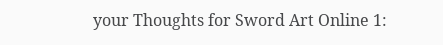your Thoughts for Sword Art Online 1: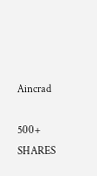Aincrad

500+ SHARES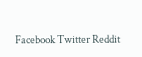Facebook Twitter Reddit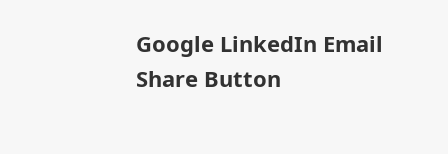Google LinkedIn Email
Share Button